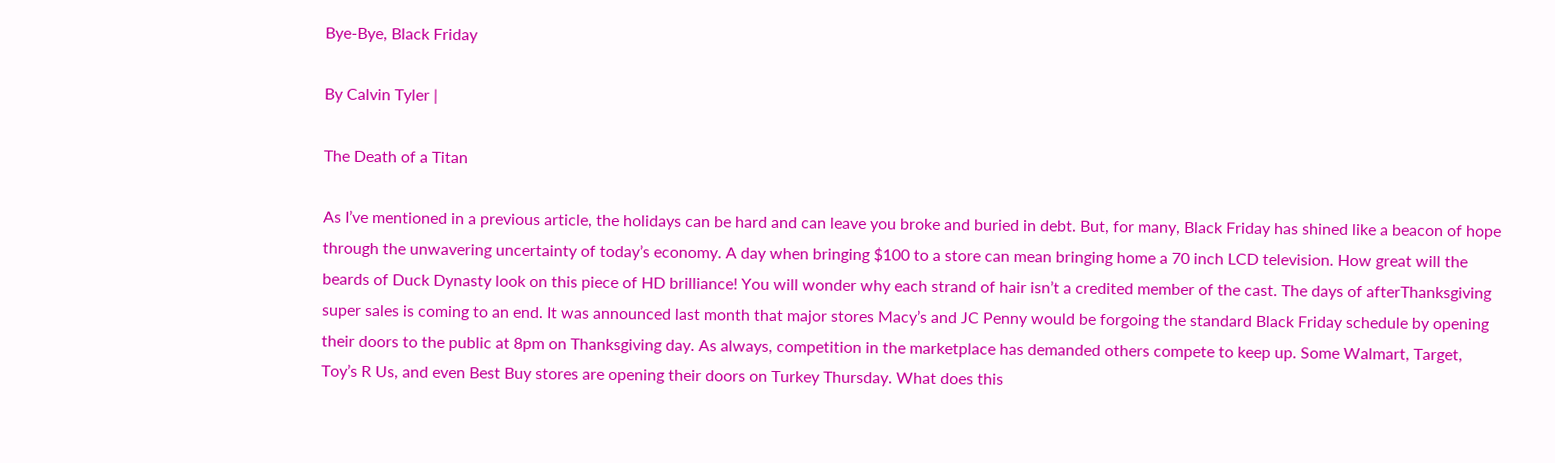Bye-Bye, Black Friday

By Calvin Tyler |

The Death of a Titan

As I’ve mentioned in a previous article, the holidays can be hard and can leave you broke and buried in debt. But, for many, Black Friday has shined like a beacon of hope through the unwavering uncertainty of today’s economy. A day when bringing $100 to a store can mean bringing home a 70 inch LCD television. How great will the beards of Duck Dynasty look on this piece of HD brilliance! You will wonder why each strand of hair isn’t a credited member of the cast. The days of afterThanksgiving super sales is coming to an end. It was announced last month that major stores Macy’s and JC Penny would be forgoing the standard Black Friday schedule by opening their doors to the public at 8pm on Thanksgiving day. As always, competition in the marketplace has demanded others compete to keep up. Some Walmart, Target, Toy’s R Us, and even Best Buy stores are opening their doors on Turkey Thursday. What does this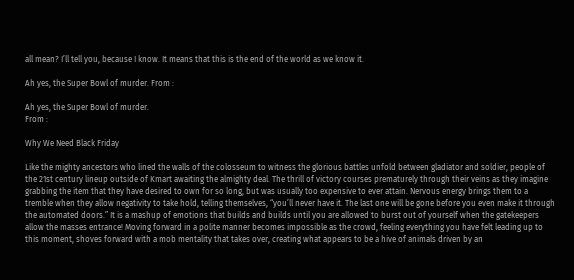all mean? I’ll tell you, because I know. It means that this is the end of the world as we know it.

Ah yes, the Super Bowl of murder. From :

Ah yes, the Super Bowl of murder.
From :

Why We Need Black Friday

Like the mighty ancestors who lined the walls of the colosseum to witness the glorious battles unfold between gladiator and soldier, people of the 21st century lineup outside of Kmart awaiting the almighty deal. The thrill of victory courses prematurely through their veins as they imagine grabbing the item that they have desired to own for so long, but was usually too expensive to ever attain. Nervous energy brings them to a tremble when they allow negativity to take hold, telling themselves, “you’ll never have it. The last one will be gone before you even make it through the automated doors.” It is a mashup of emotions that builds and builds until you are allowed to burst out of yourself when the gatekeepers allow the masses entrance! Moving forward in a polite manner becomes impossible as the crowd, feeling everything you have felt leading up to this moment, shoves forward with a mob mentality that takes over, creating what appears to be a hive of animals driven by an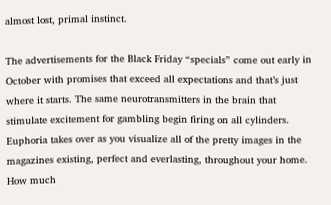almost lost, primal instinct.

The advertisements for the Black Friday “specials” come out early in October with promises that exceed all expectations and that’s just where it starts. The same neurotransmitters in the brain that stimulate excitement for gambling begin firing on all cylinders. Euphoria takes over as you visualize all of the pretty images in the magazines existing, perfect and everlasting, throughout your home. How much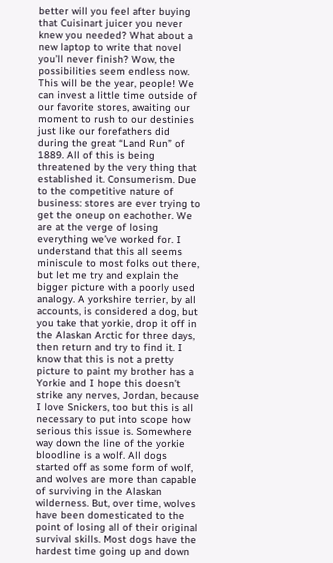better will you feel after buying that Cuisinart juicer you never knew you needed? What about a new laptop to write that novel you’ll never finish? Wow, the possibilities seem endless now. This will be the year, people! We can invest a little time outside of our favorite stores, awaiting our moment to rush to our destinies just like our forefathers did during the great “Land Run” of 1889. All of this is being threatened by the very thing that established it. Consumerism. Due to the competitive nature of business: stores are ever trying to get the oneup on eachother. We are at the verge of losing everything we’ve worked for. I understand that this all seems miniscule to most folks out there, but let me try and explain the bigger picture with a poorly used analogy. A yorkshire terrier, by all accounts, is considered a dog, but you take that yorkie, drop it off in the Alaskan Arctic for three days, then return and try to find it. I know that this is not a pretty picture to paint my brother has a Yorkie and I hope this doesn’t strike any nerves, Jordan, because I love Snickers, too but this is all necessary to put into scope how serious this issue is. Somewhere way down the line of the yorkie bloodline is a wolf. All dogs started off as some form of wolf, and wolves are more than capable of surviving in the Alaskan wilderness. But, over time, wolves have been domesticated to the point of losing all of their original survival skills. Most dogs have the hardest time going up and down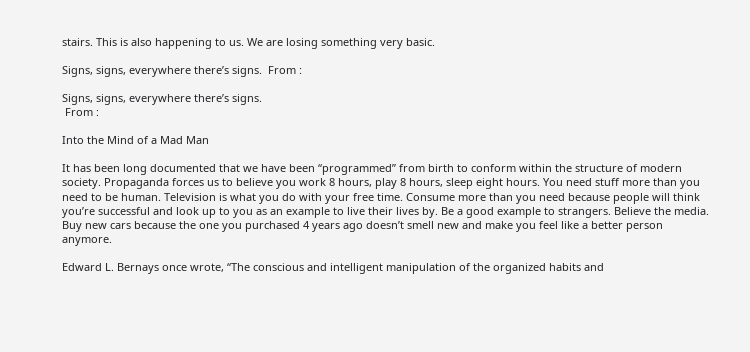stairs. This is also happening to us. We are losing something very basic.

Signs, signs, everywhere there’s signs.  From :

Signs, signs, everywhere there’s signs.
 From :

Into the Mind of a Mad Man

It has been long documented that we have been “programmed” from birth to conform within the structure of modern society. Propaganda forces us to believe you work 8 hours, play 8 hours, sleep eight hours. You need stuff more than you need to be human. Television is what you do with your free time. Consume more than you need because people will think you’re successful and look up to you as an example to live their lives by. Be a good example to strangers. Believe the media. Buy new cars because the one you purchased 4 years ago doesn’t smell new and make you feel like a better person anymore.

Edward L. Bernays once wrote, “The conscious and intelligent manipulation of the organized habits and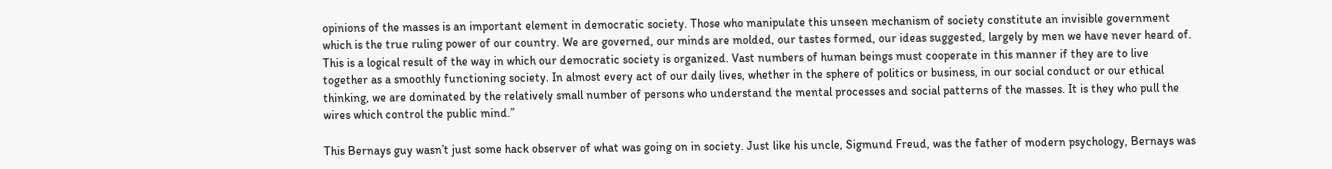opinions of the masses is an important element in democratic society. Those who manipulate this unseen mechanism of society constitute an invisible government which is the true ruling power of our country. We are governed, our minds are molded, our tastes formed, our ideas suggested, largely by men we have never heard of. This is a logical result of the way in which our democratic society is organized. Vast numbers of human beings must cooperate in this manner if they are to live together as a smoothly functioning society. In almost every act of our daily lives, whether in the sphere of politics or business, in our social conduct or our ethical thinking, we are dominated by the relatively small number of persons who understand the mental processes and social patterns of the masses. It is they who pull the wires which control the public mind.”

This Bernays guy wasn’t just some hack observer of what was going on in society. Just like his uncle, Sigmund Freud, was the father of modern psychology, Bernays was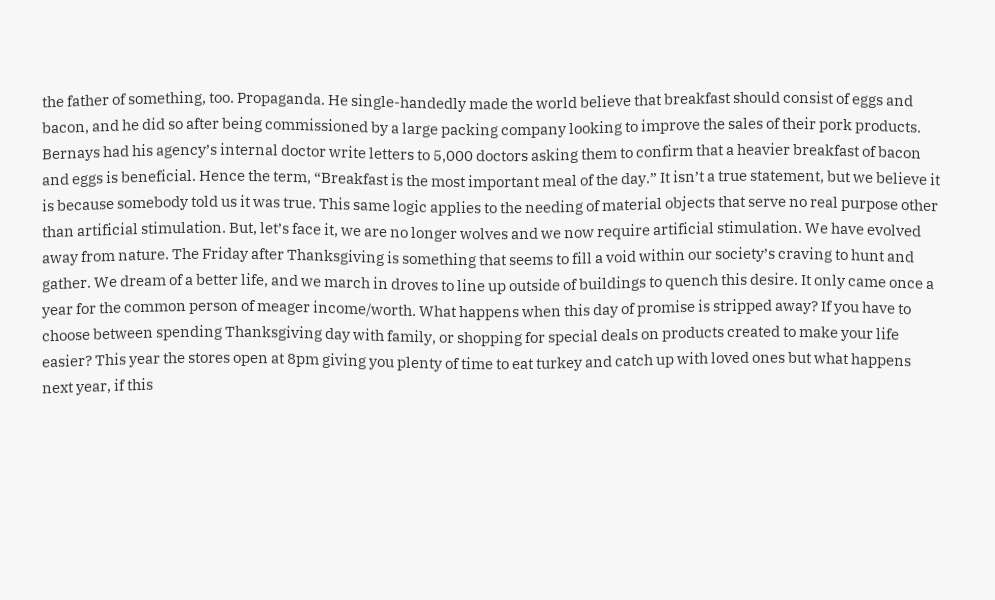the father of something, too. Propaganda. He single-handedly made the world believe that breakfast should consist of eggs and bacon, and he did so after being commissioned by a large packing company looking to improve the sales of their pork products. Bernays had his agency’s internal doctor write letters to 5,000 doctors asking them to confirm that a heavier breakfast of bacon and eggs is beneficial. Hence the term, “Breakfast is the most important meal of the day.” It isn’t a true statement, but we believe it is because somebody told us it was true. This same logic applies to the needing of material objects that serve no real purpose other than artificial stimulation. But, let’s face it, we are no longer wolves and we now require artificial stimulation. We have evolved away from nature. The Friday after Thanksgiving is something that seems to fill a void within our society’s craving to hunt and gather. We dream of a better life, and we march in droves to line up outside of buildings to quench this desire. It only came once a year for the common person of meager income/worth. What happens when this day of promise is stripped away? If you have to choose between spending Thanksgiving day with family, or shopping for special deals on products created to make your life easier? This year the stores open at 8pm giving you plenty of time to eat turkey and catch up with loved ones but what happens next year, if this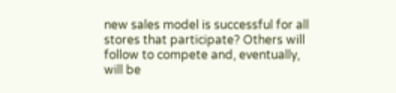new sales model is successful for all stores that participate? Others will follow to compete and, eventually, will be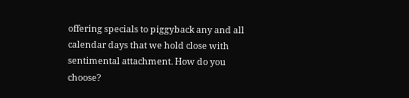offering specials to piggyback any and all calendar days that we hold close with sentimental attachment. How do you choose?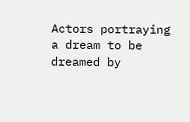Actors portraying a dream to be dreamed by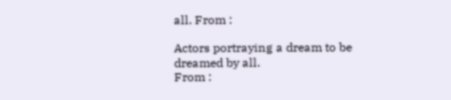all. From :

Actors portraying a dream to be dreamed by all.
From :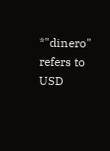*"dinero" refers to USD